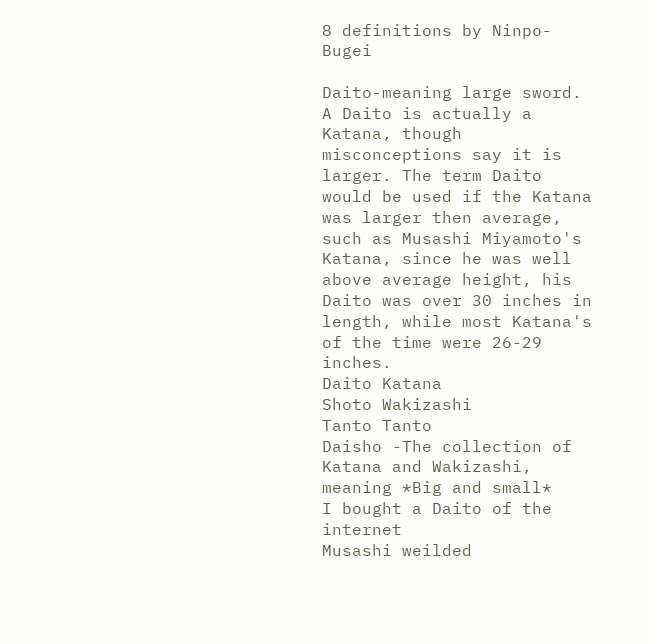8 definitions by Ninpo-Bugei

Daito-meaning large sword. A Daito is actually a Katana, though misconceptions say it is larger. The term Daito would be used if the Katana was larger then average, such as Musashi Miyamoto's Katana, since he was well above average height, his Daito was over 30 inches in length, while most Katana's of the time were 26-29 inches.
Daito Katana
Shoto Wakizashi
Tanto Tanto
Daisho -The collection of Katana and Wakizashi, meaning *Big and small*
I bought a Daito of the internet
Musashi weilded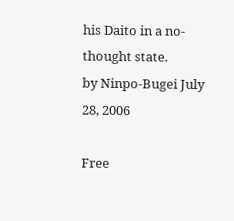his Daito in a no-thought state.
by Ninpo-Bugei July 28, 2006

Free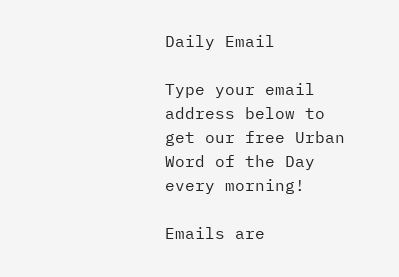Daily Email

Type your email address below to get our free Urban Word of the Day every morning!

Emails are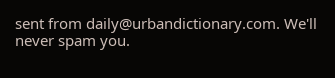sent from daily@urbandictionary.com. We'll never spam you.